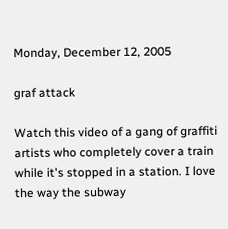Monday, December 12, 2005

graf attack

Watch this video of a gang of graffiti artists who completely cover a train while it's stopped in a station. I love the way the subway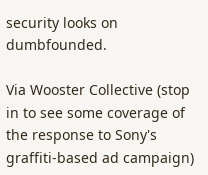security looks on dumbfounded.

Via Wooster Collective (stop in to see some coverage of the response to Sony's graffiti-based ad campaign)